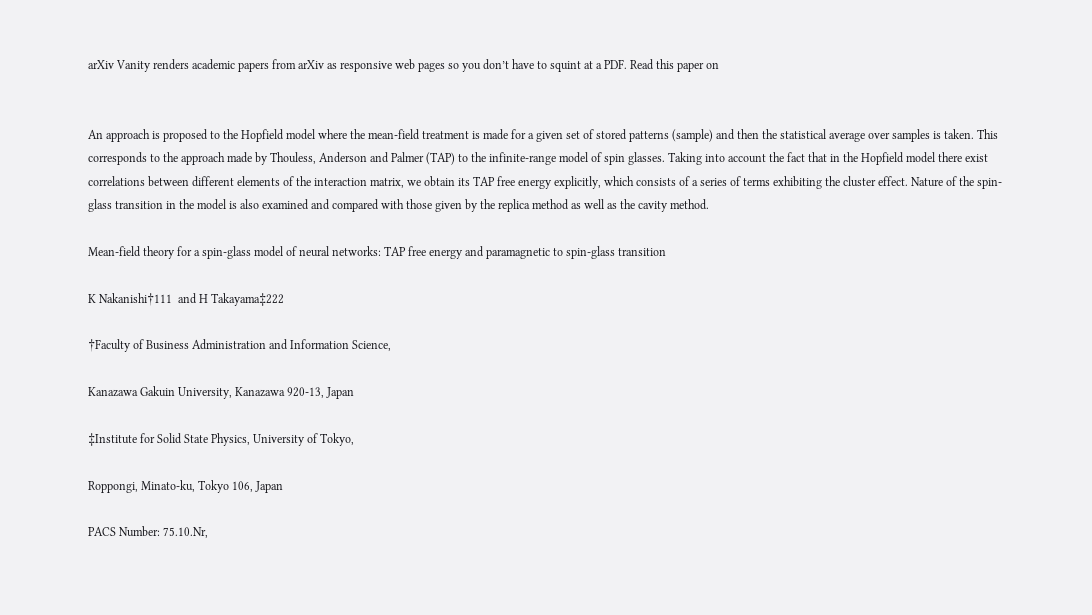arXiv Vanity renders academic papers from arXiv as responsive web pages so you don’t have to squint at a PDF. Read this paper on


An approach is proposed to the Hopfield model where the mean-field treatment is made for a given set of stored patterns (sample) and then the statistical average over samples is taken. This corresponds to the approach made by Thouless, Anderson and Palmer (TAP) to the infinite-range model of spin glasses. Taking into account the fact that in the Hopfield model there exist correlations between different elements of the interaction matrix, we obtain its TAP free energy explicitly, which consists of a series of terms exhibiting the cluster effect. Nature of the spin-glass transition in the model is also examined and compared with those given by the replica method as well as the cavity method.

Mean-field theory for a spin-glass model of neural networks: TAP free energy and paramagnetic to spin-glass transition

K Nakanishi†111  and H Takayama‡222

†Faculty of Business Administration and Information Science,

Kanazawa Gakuin University, Kanazawa 920-13, Japan

‡Institute for Solid State Physics, University of Tokyo,

Roppongi, Minato-ku, Tokyo 106, Japan

PACS Number: 75.10.Nr,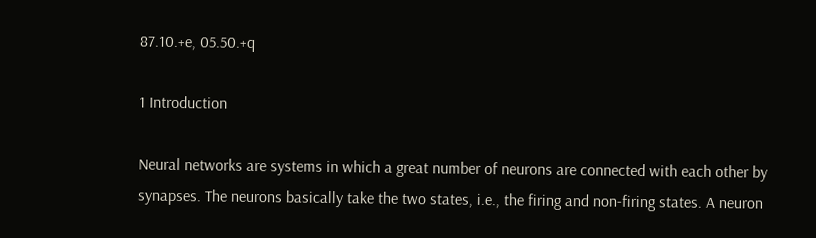87.10.+e, 05.50.+q

1 Introduction

Neural networks are systems in which a great number of neurons are connected with each other by synapses. The neurons basically take the two states, i.e., the firing and non-firing states. A neuron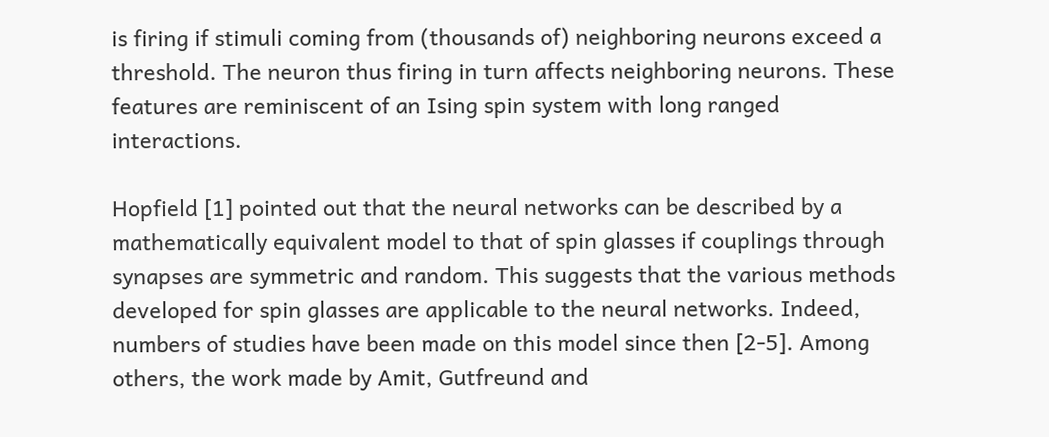is firing if stimuli coming from (thousands of) neighboring neurons exceed a threshold. The neuron thus firing in turn affects neighboring neurons. These features are reminiscent of an Ising spin system with long ranged interactions.

Hopfield [1] pointed out that the neural networks can be described by a mathematically equivalent model to that of spin glasses if couplings through synapses are symmetric and random. This suggests that the various methods developed for spin glasses are applicable to the neural networks. Indeed, numbers of studies have been made on this model since then [2-5]. Among others, the work made by Amit, Gutfreund and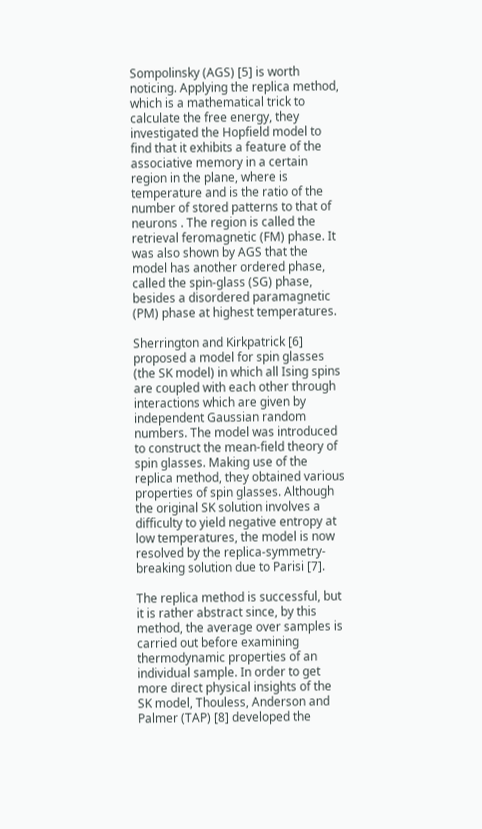Sompolinsky (AGS) [5] is worth noticing. Applying the replica method, which is a mathematical trick to calculate the free energy, they investigated the Hopfield model to find that it exhibits a feature of the associative memory in a certain region in the plane, where is temperature and is the ratio of the number of stored patterns to that of neurons . The region is called the retrieval feromagnetic (FM) phase. It was also shown by AGS that the model has another ordered phase, called the spin-glass (SG) phase, besides a disordered paramagnetic (PM) phase at highest temperatures.

Sherrington and Kirkpatrick [6] proposed a model for spin glasses (the SK model) in which all Ising spins are coupled with each other through interactions which are given by independent Gaussian random numbers. The model was introduced to construct the mean-field theory of spin glasses. Making use of the replica method, they obtained various properties of spin glasses. Although the original SK solution involves a difficulty to yield negative entropy at low temperatures, the model is now resolved by the replica-symmetry-breaking solution due to Parisi [7].

The replica method is successful, but it is rather abstract since, by this method, the average over samples is carried out before examining thermodynamic properties of an individual sample. In order to get more direct physical insights of the SK model, Thouless, Anderson and Palmer (TAP) [8] developed the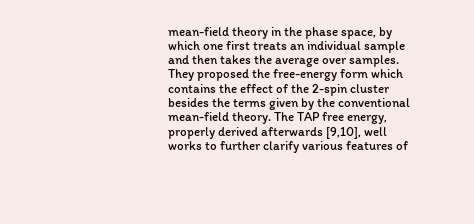mean-field theory in the phase space, by which one first treats an individual sample and then takes the average over samples. They proposed the free-energy form which contains the effect of the 2-spin cluster besides the terms given by the conventional mean-field theory. The TAP free energy, properly derived afterwards [9,10], well works to further clarify various features of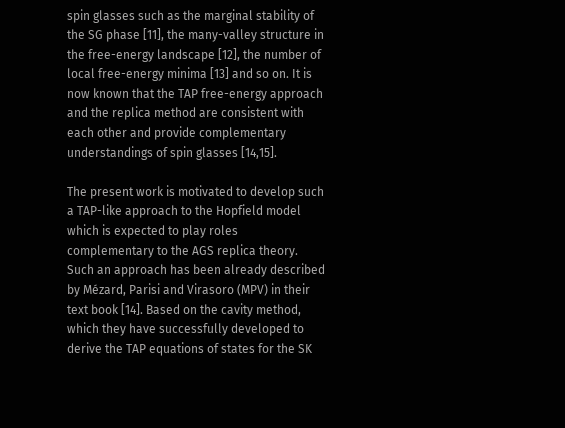spin glasses such as the marginal stability of the SG phase [11], the many-valley structure in the free-energy landscape [12], the number of local free-energy minima [13] and so on. It is now known that the TAP free-energy approach and the replica method are consistent with each other and provide complementary understandings of spin glasses [14,15].

The present work is motivated to develop such a TAP-like approach to the Hopfield model which is expected to play roles complementary to the AGS replica theory. Such an approach has been already described by Mézard, Parisi and Virasoro (MPV) in their text book [14]. Based on the cavity method, which they have successfully developed to derive the TAP equations of states for the SK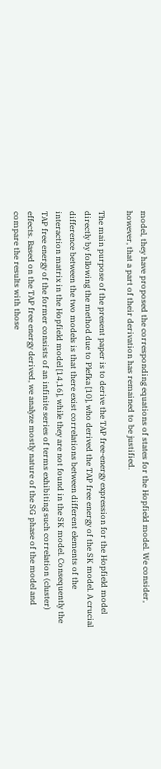model, they have proposed the corresponding equations of states for the Hopfield model. We consider, however, that a part of their derivation has remained to be justified.

The main purpose of the present paper is to derive the TAP free-energy expression for the Hopfield model directly by following the method due to Plefka [10], who derived the TAP free energy of the SK model. A crucial difference between the two models is that there exist correlations between different elements of the interaction matrix in the Hopfield model [14,16], while they are not found in the SK model. Consequently the TAP free energy of the former consists of an infinite series of terms exhibiting such correlation (cluster) effects. Based on the TAP free energy derived, we analyze mostly nature of the SG phase of the model and compare the results with those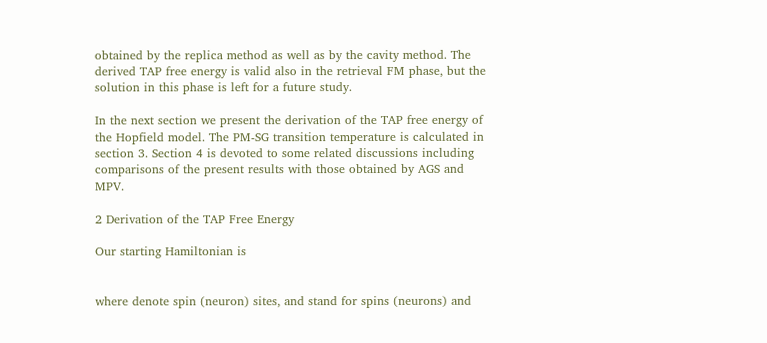obtained by the replica method as well as by the cavity method. The derived TAP free energy is valid also in the retrieval FM phase, but the solution in this phase is left for a future study.

In the next section we present the derivation of the TAP free energy of the Hopfield model. The PM-SG transition temperature is calculated in section 3. Section 4 is devoted to some related discussions including comparisons of the present results with those obtained by AGS and MPV.

2 Derivation of the TAP Free Energy

Our starting Hamiltonian is


where denote spin (neuron) sites, and stand for spins (neurons) and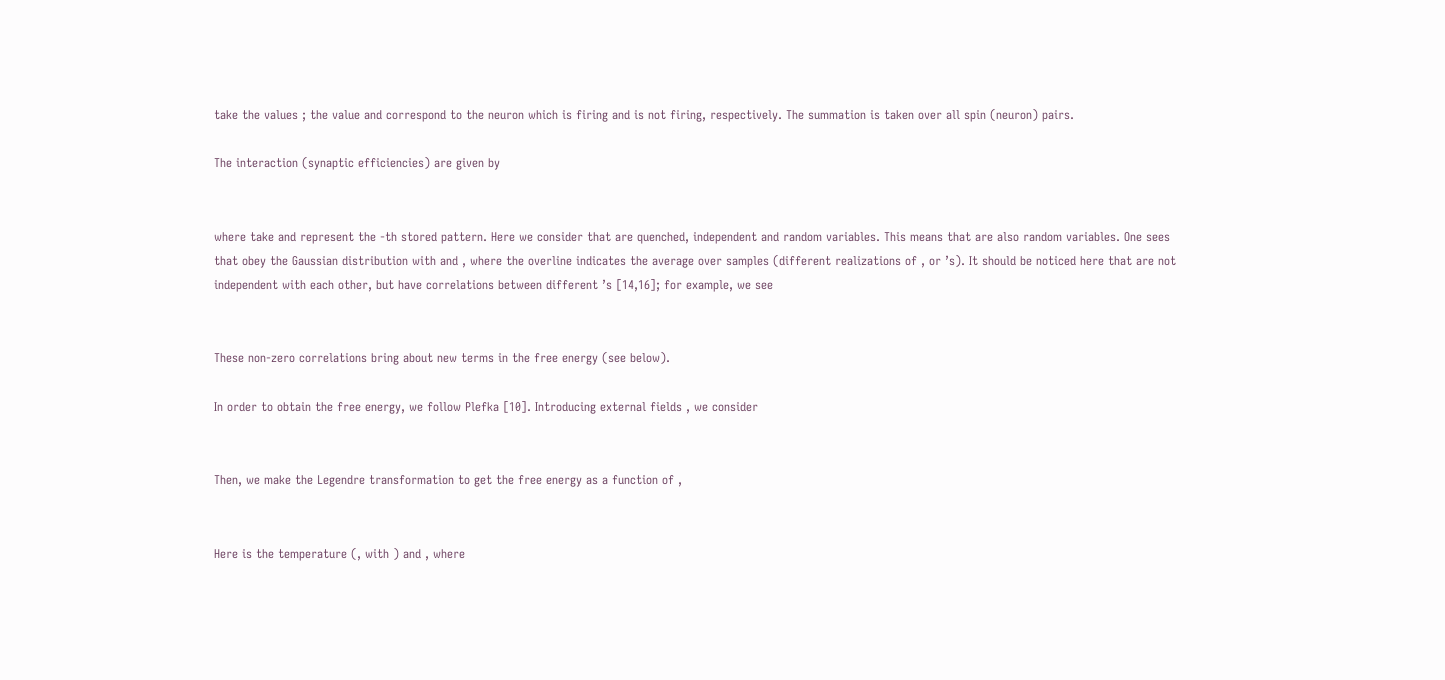take the values ; the value and correspond to the neuron which is firing and is not firing, respectively. The summation is taken over all spin (neuron) pairs.

The interaction (synaptic efficiencies) are given by


where take and represent the -th stored pattern. Here we consider that are quenched, independent and random variables. This means that are also random variables. One sees that obey the Gaussian distribution with and , where the overline indicates the average over samples (different realizations of , or ’s). It should be noticed here that are not independent with each other, but have correlations between different ’s [14,16]; for example, we see


These non-zero correlations bring about new terms in the free energy (see below).

In order to obtain the free energy, we follow Plefka [10]. Introducing external fields , we consider


Then, we make the Legendre transformation to get the free energy as a function of ,


Here is the temperature (, with ) and , where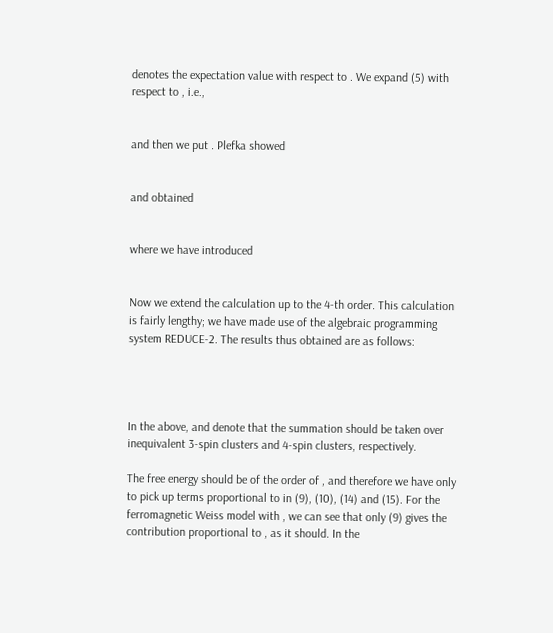denotes the expectation value with respect to . We expand (5) with respect to , i.e.,


and then we put . Plefka showed


and obtained


where we have introduced


Now we extend the calculation up to the 4-th order. This calculation is fairly lengthy; we have made use of the algebraic programming system REDUCE-2. The results thus obtained are as follows:




In the above, and denote that the summation should be taken over inequivalent 3-spin clusters and 4-spin clusters, respectively.

The free energy should be of the order of , and therefore we have only to pick up terms proportional to in (9), (10), (14) and (15). For the ferromagnetic Weiss model with , we can see that only (9) gives the contribution proportional to , as it should. In the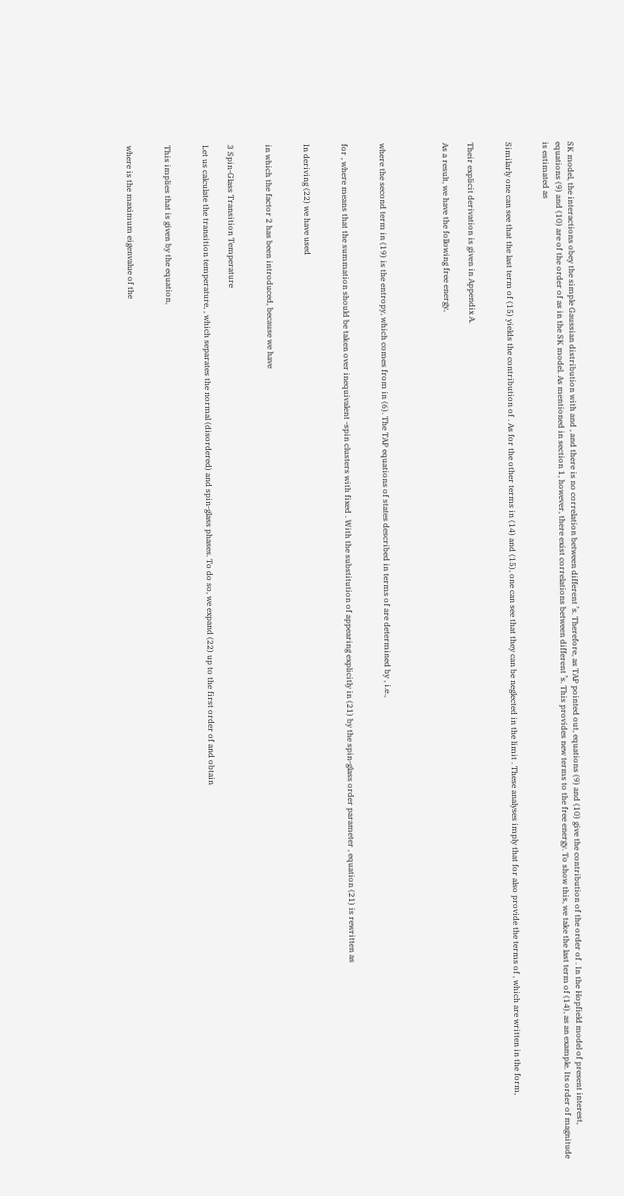SK model, the interactions obey the simple Gaussian distribution with and , and there is no correlation between different ’s. Therefore, as TAP pointed out, equations (9) and (10) give the contribution of the order of . In the Hopfield model of present interest, equations (9) and (10) are of the order of as in the SK model. As mentioned in section 1, however, there exist correlations between different ’s. This provides new terms to the free energy. To show this, we take the last term of (14), as an example. Its order of magnitude is estimated as


Similarly one can see that the last term of (15) yields the contribution of . As for the other terms in (14) and (15), one can see that they can be neglected in the limit . These analyses imply that for also provide the terms of , which are written in the form,


Their explicit derivation is given in Appendix A.

As a result, we have the following free energy,




where the second term in (19) is the entropy, which comes from in (6). The TAP equations of states described in terms of are determined by , i.e.,


for , where means that the summation should be taken over inequivalent -spin clusters with fixed . With the substitution of appearing explicitly in (21) by the spin-glass order parameter , equation (21) is rewritten as


In deriving (22) we have used


in which the factor 2 has been introduced, because we have


3 Spin-Glass Transition Temperature

Let us calculate the transition temperature, , which separates the normal (disordered) and spin-glass phases. To do so, we expand (22) up to the first order of and obtain


This implies that is given by the equation,


where is the maximum eigenvalue of the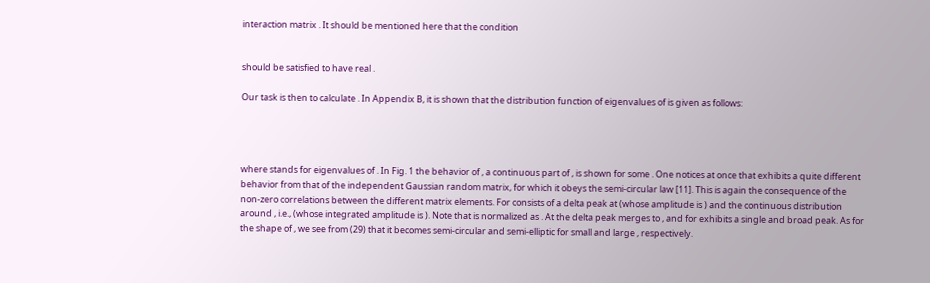interaction matrix . It should be mentioned here that the condition


should be satisfied to have real .

Our task is then to calculate . In Appendix B, it is shown that the distribution function of eigenvalues of is given as follows:




where stands for eigenvalues of . In Fig. 1 the behavior of , a continuous part of , is shown for some . One notices at once that exhibits a quite different behavior from that of the independent Gaussian random matrix, for which it obeys the semi-circular law [11]. This is again the consequence of the non-zero correlations between the different matrix elements. For consists of a delta peak at (whose amplitude is ) and the continuous distribution around , i.e., (whose integrated amplitude is ). Note that is normalized as . At the delta peak merges to , and for exhibits a single and broad peak. As for the shape of , we see from (29) that it becomes semi-circular and semi-elliptic for small and large , respectively.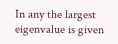In any the largest eigenvalue is given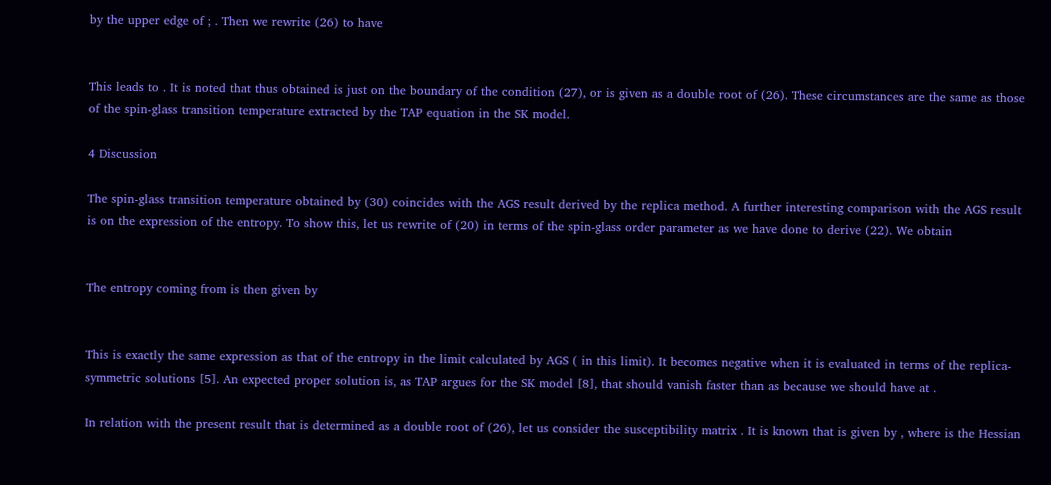by the upper edge of ; . Then we rewrite (26) to have


This leads to . It is noted that thus obtained is just on the boundary of the condition (27), or is given as a double root of (26). These circumstances are the same as those of the spin-glass transition temperature extracted by the TAP equation in the SK model.

4 Discussion

The spin-glass transition temperature obtained by (30) coincides with the AGS result derived by the replica method. A further interesting comparison with the AGS result is on the expression of the entropy. To show this, let us rewrite of (20) in terms of the spin-glass order parameter as we have done to derive (22). We obtain


The entropy coming from is then given by


This is exactly the same expression as that of the entropy in the limit calculated by AGS ( in this limit). It becomes negative when it is evaluated in terms of the replica-symmetric solutions [5]. An expected proper solution is, as TAP argues for the SK model [8], that should vanish faster than as because we should have at .

In relation with the present result that is determined as a double root of (26), let us consider the susceptibility matrix . It is known that is given by , where is the Hessian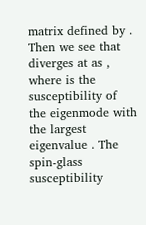matrix defined by . Then we see that diverges at as , where is the susceptibility of the eigenmode with the largest eigenvalue . The spin-glass susceptibility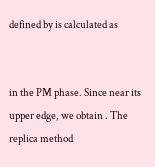defined by is calculated as


in the PM phase. Since near its upper edge, we obtain . The replica method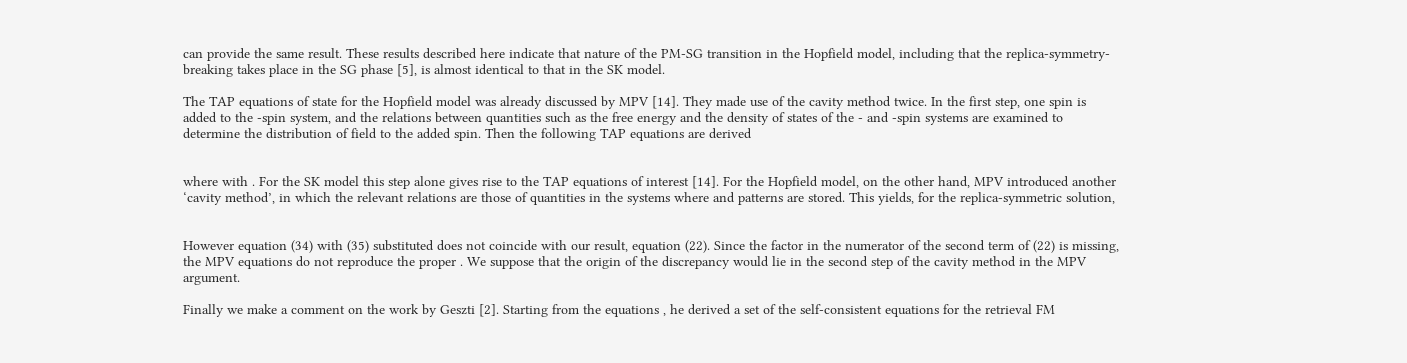can provide the same result. These results described here indicate that nature of the PM-SG transition in the Hopfield model, including that the replica-symmetry-breaking takes place in the SG phase [5], is almost identical to that in the SK model.

The TAP equations of state for the Hopfield model was already discussed by MPV [14]. They made use of the cavity method twice. In the first step, one spin is added to the -spin system, and the relations between quantities such as the free energy and the density of states of the - and -spin systems are examined to determine the distribution of field to the added spin. Then the following TAP equations are derived


where with . For the SK model this step alone gives rise to the TAP equations of interest [14]. For the Hopfield model, on the other hand, MPV introduced another ‘cavity method’, in which the relevant relations are those of quantities in the systems where and patterns are stored. This yields, for the replica-symmetric solution,


However equation (34) with (35) substituted does not coincide with our result, equation (22). Since the factor in the numerator of the second term of (22) is missing, the MPV equations do not reproduce the proper . We suppose that the origin of the discrepancy would lie in the second step of the cavity method in the MPV argument.

Finally we make a comment on the work by Geszti [2]. Starting from the equations , he derived a set of the self-consistent equations for the retrieval FM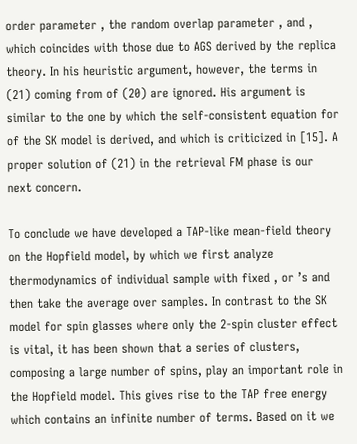order parameter , the random overlap parameter , and , which coincides with those due to AGS derived by the replica theory. In his heuristic argument, however, the terms in (21) coming from of (20) are ignored. His argument is similar to the one by which the self-consistent equation for of the SK model is derived, and which is criticized in [15]. A proper solution of (21) in the retrieval FM phase is our next concern.

To conclude we have developed a TAP-like mean-field theory on the Hopfield model, by which we first analyze thermodynamics of individual sample with fixed , or ’s and then take the average over samples. In contrast to the SK model for spin glasses where only the 2-spin cluster effect is vital, it has been shown that a series of clusters, composing a large number of spins, play an important role in the Hopfield model. This gives rise to the TAP free energy which contains an infinite number of terms. Based on it we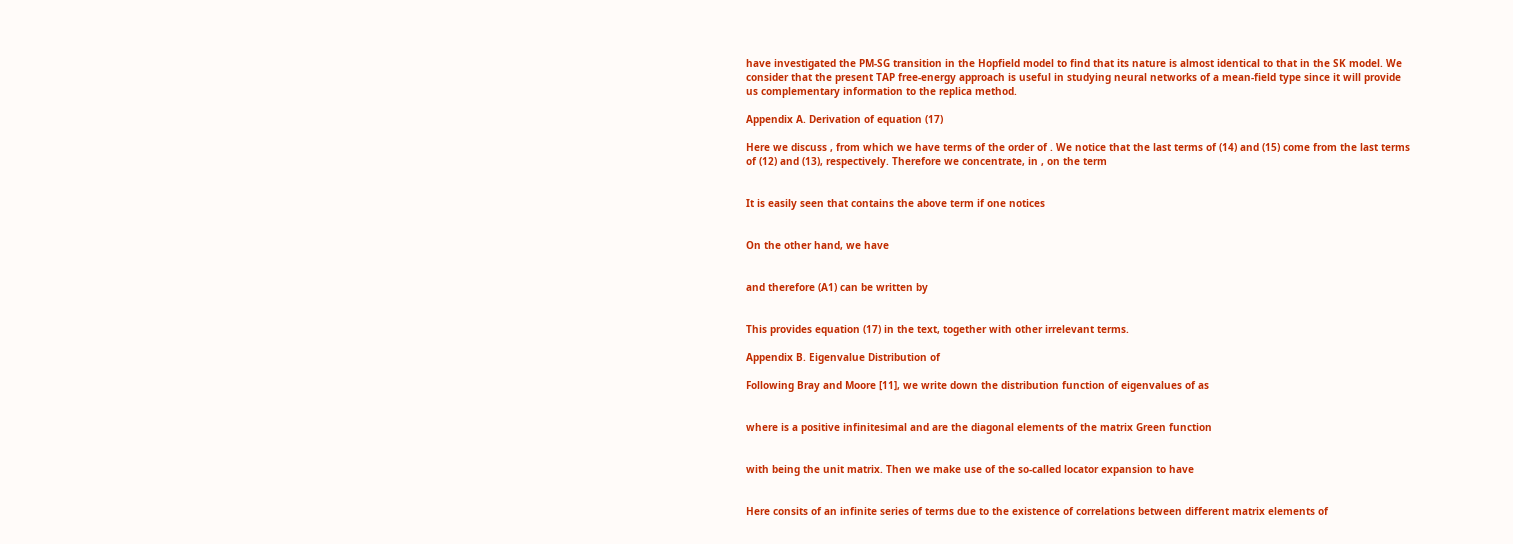have investigated the PM-SG transition in the Hopfield model to find that its nature is almost identical to that in the SK model. We consider that the present TAP free-energy approach is useful in studying neural networks of a mean-field type since it will provide us complementary information to the replica method.

Appendix A. Derivation of equation (17)

Here we discuss , from which we have terms of the order of . We notice that the last terms of (14) and (15) come from the last terms of (12) and (13), respectively. Therefore we concentrate, in , on the term


It is easily seen that contains the above term if one notices


On the other hand, we have


and therefore (A1) can be written by


This provides equation (17) in the text, together with other irrelevant terms.

Appendix B. Eigenvalue Distribution of

Following Bray and Moore [11], we write down the distribution function of eigenvalues of as


where is a positive infinitesimal and are the diagonal elements of the matrix Green function


with being the unit matrix. Then we make use of the so-called locator expansion to have


Here consits of an infinite series of terms due to the existence of correlations between different matrix elements of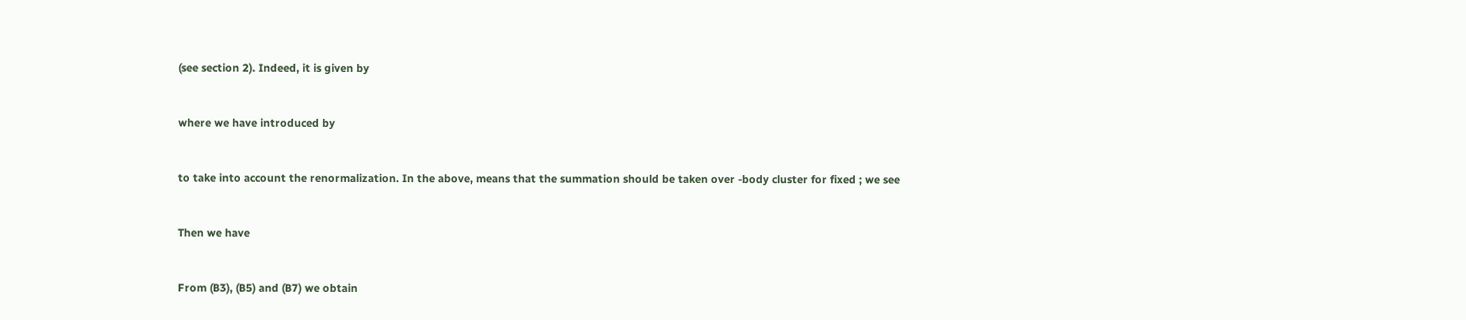(see section 2). Indeed, it is given by


where we have introduced by


to take into account the renormalization. In the above, means that the summation should be taken over -body cluster for fixed ; we see


Then we have


From (B3), (B5) and (B7) we obtain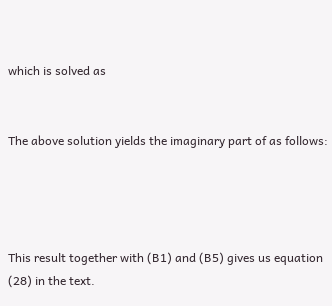which is solved as


The above solution yields the imaginary part of as follows:




This result together with (B1) and (B5) gives us equation (28) in the text.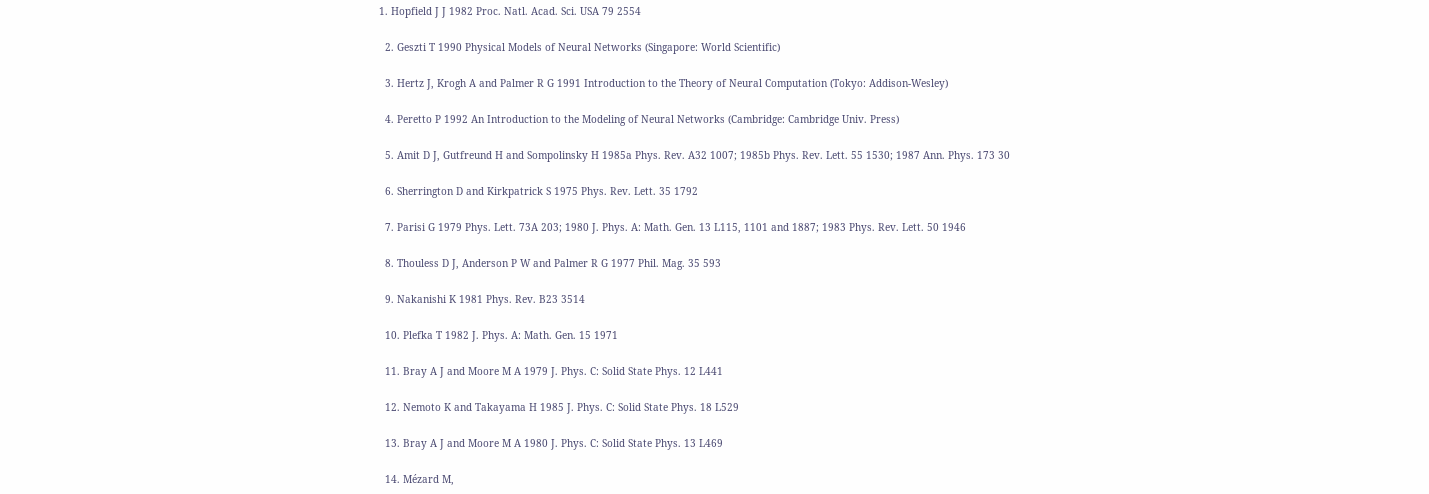1. Hopfield J J 1982 Proc. Natl. Acad. Sci. USA 79 2554

  2. Geszti T 1990 Physical Models of Neural Networks (Singapore: World Scientific)

  3. Hertz J, Krogh A and Palmer R G 1991 Introduction to the Theory of Neural Computation (Tokyo: Addison-Wesley)

  4. Peretto P 1992 An Introduction to the Modeling of Neural Networks (Cambridge: Cambridge Univ. Press)

  5. Amit D J, Gutfreund H and Sompolinsky H 1985a Phys. Rev. A32 1007; 1985b Phys. Rev. Lett. 55 1530; 1987 Ann. Phys. 173 30

  6. Sherrington D and Kirkpatrick S 1975 Phys. Rev. Lett. 35 1792

  7. Parisi G 1979 Phys. Lett. 73A 203; 1980 J. Phys. A: Math. Gen. 13 L115, 1101 and 1887; 1983 Phys. Rev. Lett. 50 1946

  8. Thouless D J, Anderson P W and Palmer R G 1977 Phil. Mag. 35 593

  9. Nakanishi K 1981 Phys. Rev. B23 3514

  10. Plefka T 1982 J. Phys. A: Math. Gen. 15 1971

  11. Bray A J and Moore M A 1979 J. Phys. C: Solid State Phys. 12 L441

  12. Nemoto K and Takayama H 1985 J. Phys. C: Solid State Phys. 18 L529

  13. Bray A J and Moore M A 1980 J. Phys. C: Solid State Phys. 13 L469

  14. Mézard M,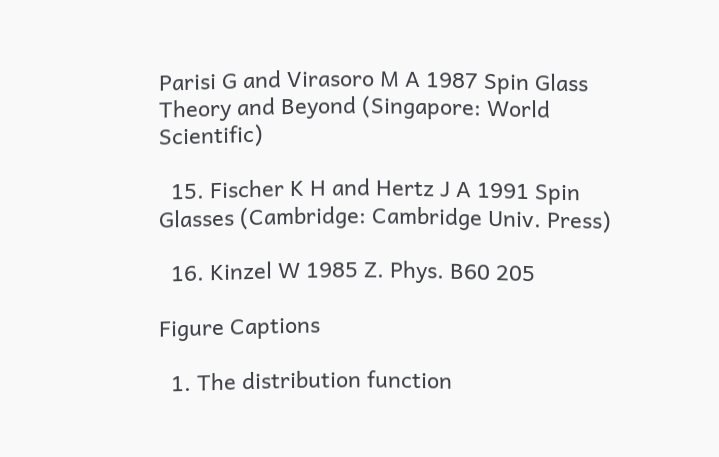Parisi G and Virasoro M A 1987 Spin Glass Theory and Beyond (Singapore: World Scientific)

  15. Fischer K H and Hertz J A 1991 Spin Glasses (Cambridge: Cambridge Univ. Press)

  16. Kinzel W 1985 Z. Phys. B60 205

Figure Captions

  1. The distribution function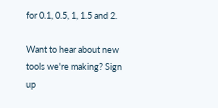for 0.1, 0.5, 1, 1.5 and 2.

Want to hear about new tools we're making? Sign up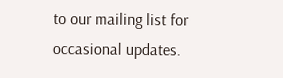to our mailing list for occasional updates.